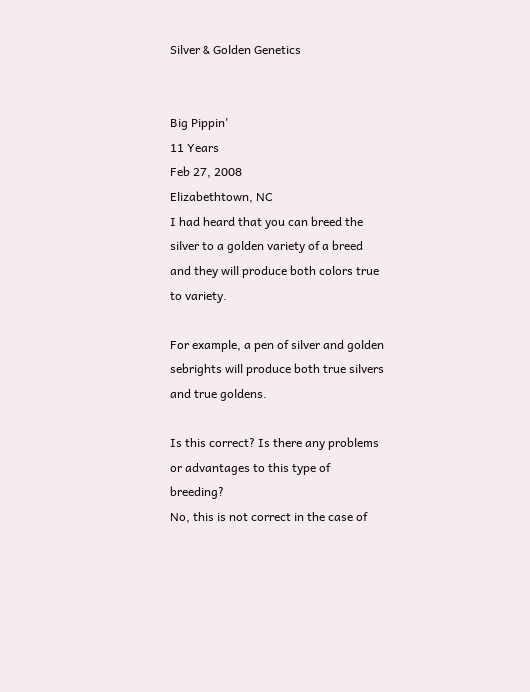Silver & Golden Genetics


Big Pippin'
11 Years
Feb 27, 2008
Elizabethtown, NC
I had heard that you can breed the silver to a golden variety of a breed and they will produce both colors true to variety.

For example, a pen of silver and golden sebrights will produce both true silvers and true goldens.

Is this correct? Is there any problems or advantages to this type of breeding?
No, this is not correct in the case of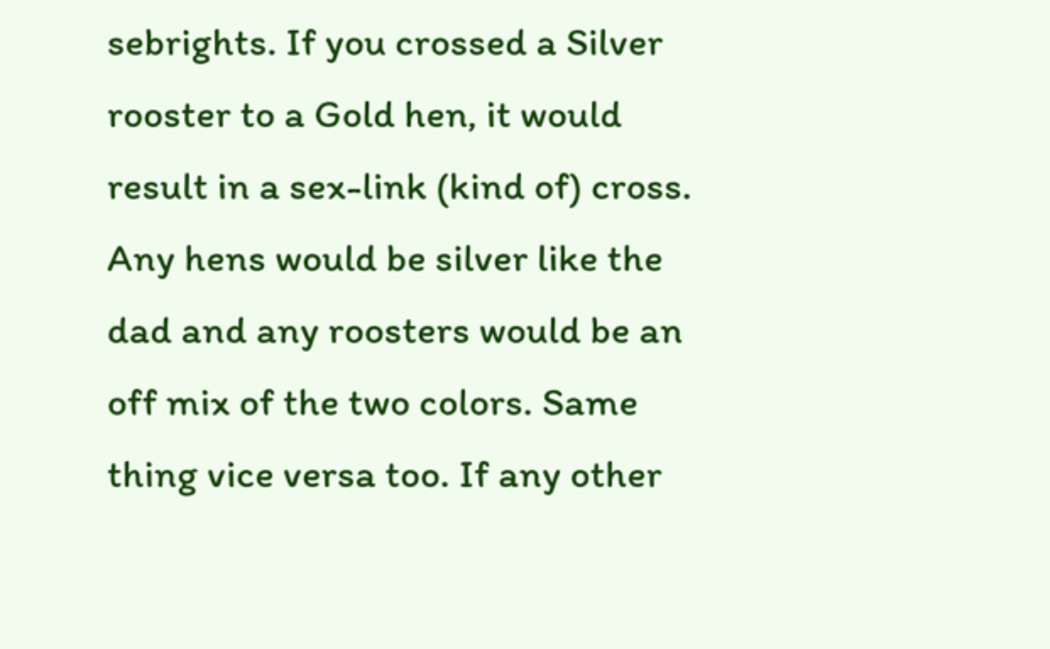sebrights. If you crossed a Silver rooster to a Gold hen, it would result in a sex-link (kind of) cross. Any hens would be silver like the dad and any roosters would be an off mix of the two colors. Same thing vice versa too. If any other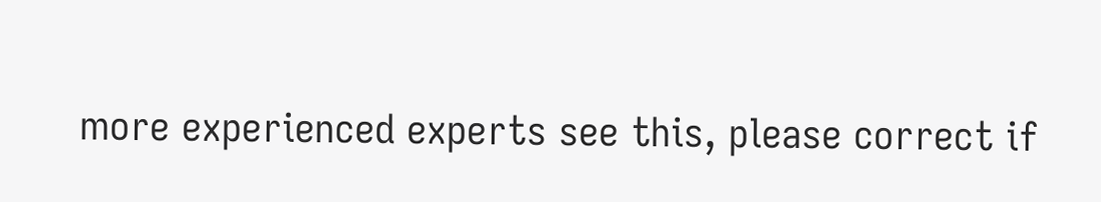more experienced experts see this, please correct if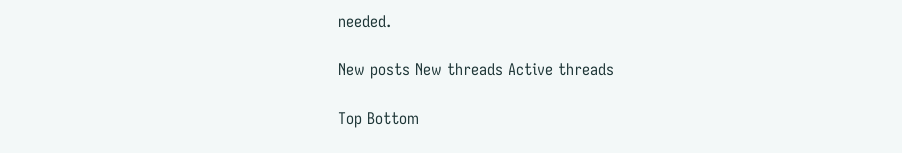needed.

New posts New threads Active threads

Top Bottom